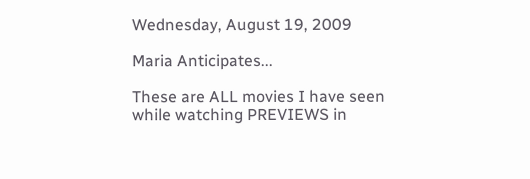Wednesday, August 19, 2009

Maria Anticipates...

These are ALL movies I have seen while watching PREVIEWS in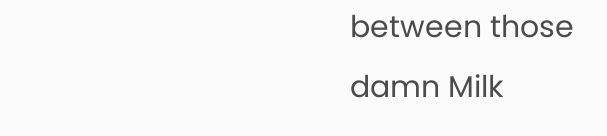between those damn Milk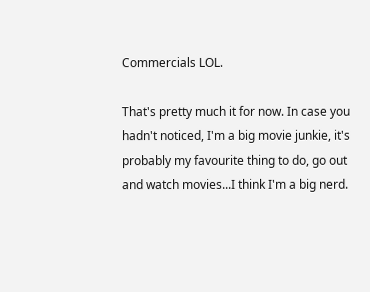Commercials LOL.

That's pretty much it for now. In case you hadn't noticed, I'm a big movie junkie, it's probably my favourite thing to do, go out and watch movies...I think I'm a big nerd.